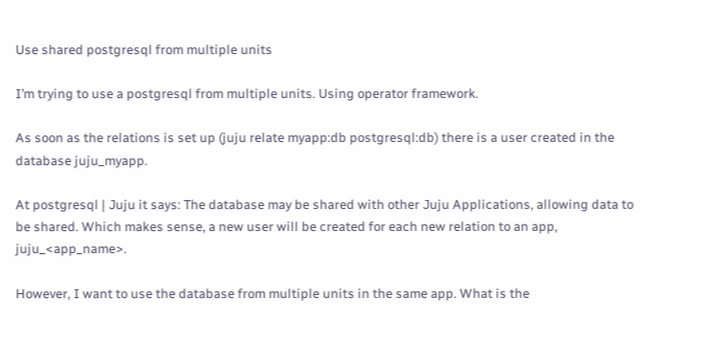Use shared postgresql from multiple units

I’m trying to use a postgresql from multiple units. Using operator framework.

As soon as the relations is set up (juju relate myapp:db postgresql:db) there is a user created in the database juju_myapp.

At postgresql | Juju it says: The database may be shared with other Juju Applications, allowing data to be shared. Which makes sense, a new user will be created for each new relation to an app, juju_<app_name>.

However, I want to use the database from multiple units in the same app. What is the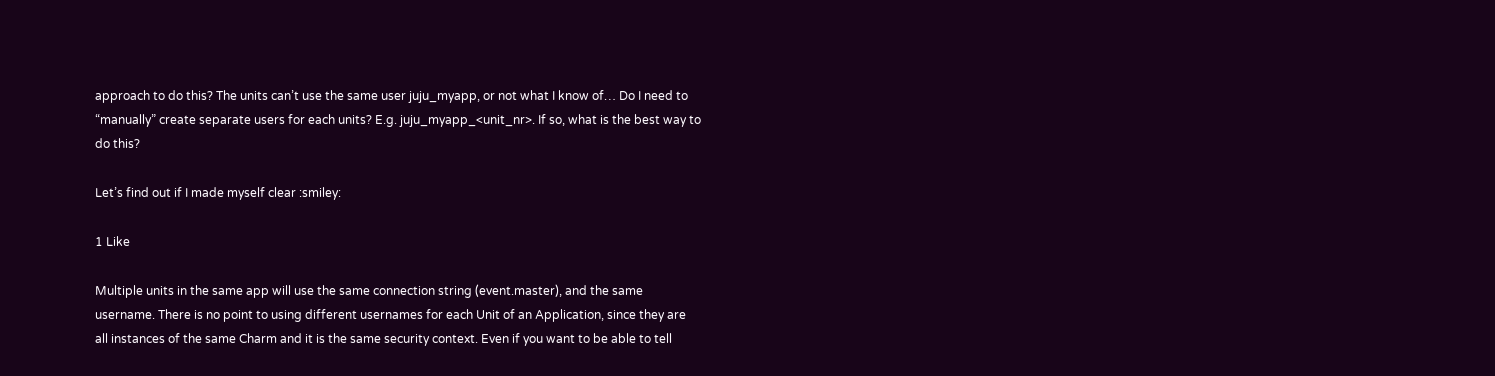approach to do this? The units can’t use the same user juju_myapp, or not what I know of… Do I need to “manually” create separate users for each units? E.g. juju_myapp_<unit_nr>. If so, what is the best way to do this?

Let’s find out if I made myself clear :smiley:

1 Like

Multiple units in the same app will use the same connection string (event.master), and the same username. There is no point to using different usernames for each Unit of an Application, since they are all instances of the same Charm and it is the same security context. Even if you want to be able to tell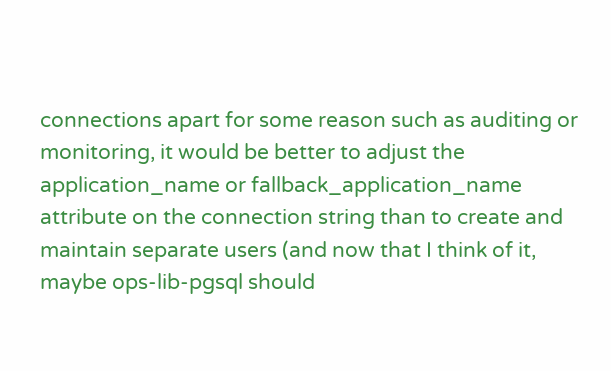connections apart for some reason such as auditing or monitoring, it would be better to adjust the application_name or fallback_application_name attribute on the connection string than to create and maintain separate users (and now that I think of it, maybe ops-lib-pgsql should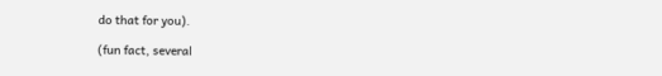do that for you).

(fun fact, several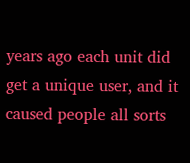years ago each unit did get a unique user, and it caused people all sorts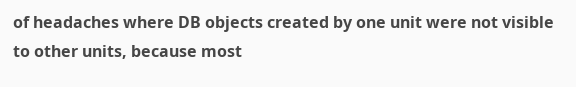of headaches where DB objects created by one unit were not visible to other units, because most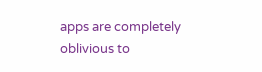apps are completely oblivious to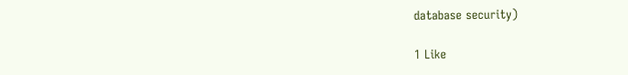database security)

1 Like